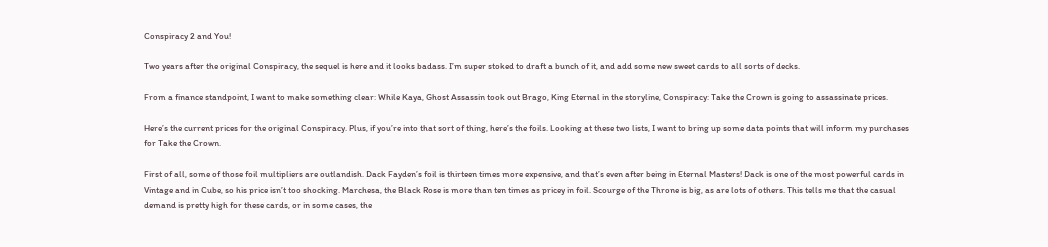Conspiracy 2 and You!

Two years after the original Conspiracy, the sequel is here and it looks badass. I’m super stoked to draft a bunch of it, and add some new sweet cards to all sorts of decks.

From a finance standpoint, I want to make something clear: While Kaya, Ghost Assassin took out Brago, King Eternal in the storyline, Conspiracy: Take the Crown is going to assassinate prices.

Here’s the current prices for the original Conspiracy. Plus, if you’re into that sort of thing, here’s the foils. Looking at these two lists, I want to bring up some data points that will inform my purchases for Take the Crown.

First of all, some of those foil multipliers are outlandish. Dack Fayden’s foil is thirteen times more expensive, and that’s even after being in Eternal Masters! Dack is one of the most powerful cards in Vintage and in Cube, so his price isn’t too shocking. Marchesa, the Black Rose is more than ten times as pricey in foil. Scourge of the Throne is big, as are lots of others. This tells me that the casual demand is pretty high for these cards, or in some cases, the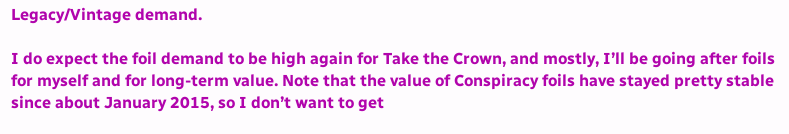Legacy/Vintage demand.

I do expect the foil demand to be high again for Take the Crown, and mostly, I’ll be going after foils for myself and for long-term value. Note that the value of Conspiracy foils have stayed pretty stable since about January 2015, so I don’t want to get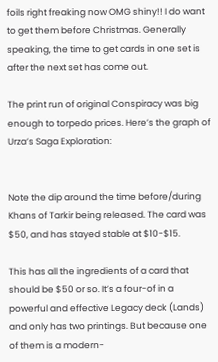foils right freaking now OMG shiny!! I do want to get them before Christmas. Generally speaking, the time to get cards in one set is after the next set has come out.

The print run of original Conspiracy was big enough to torpedo prices. Here’s the graph of Urza’s Saga Exploration:


Note the dip around the time before/during Khans of Tarkir being released. The card was $50, and has stayed stable at $10-$15.

This has all the ingredients of a card that should be $50 or so. It’s a four-of in a powerful and effective Legacy deck (Lands) and only has two printings. But because one of them is a modern-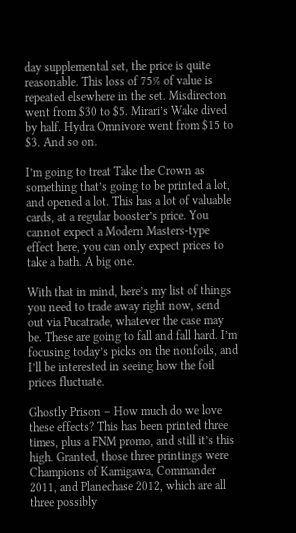day supplemental set, the price is quite reasonable. This loss of 75% of value is repeated elsewhere in the set. Misdirecton went from $30 to $5. Mirari’s Wake dived by half. Hydra Omnivore went from $15 to $3. And so on.

I’m going to treat Take the Crown as something that’s going to be printed a lot, and opened a lot. This has a lot of valuable cards, at a regular booster’s price. You cannot expect a Modern Masters-type effect here, you can only expect prices to take a bath. A big one.

With that in mind, here’s my list of things you need to trade away right now, send out via Pucatrade, whatever the case may be. These are going to fall and fall hard. I’m focusing today’s picks on the nonfoils, and I’ll be interested in seeing how the foil prices fluctuate.

Ghostly Prison – How much do we love these effects? This has been printed three times, plus a FNM promo, and still it’s this high. Granted, those three printings were Champions of Kamigawa, Commander 2011, and Planechase 2012, which are all three possibly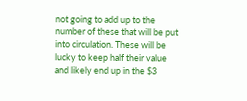not going to add up to the number of these that will be put into circulation. These will be lucky to keep half their value and likely end up in the $3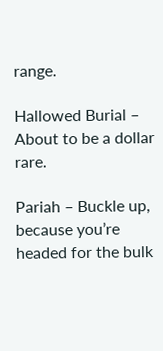range.

Hallowed Burial – About to be a dollar rare.

Pariah – Buckle up, because you’re headed for the bulk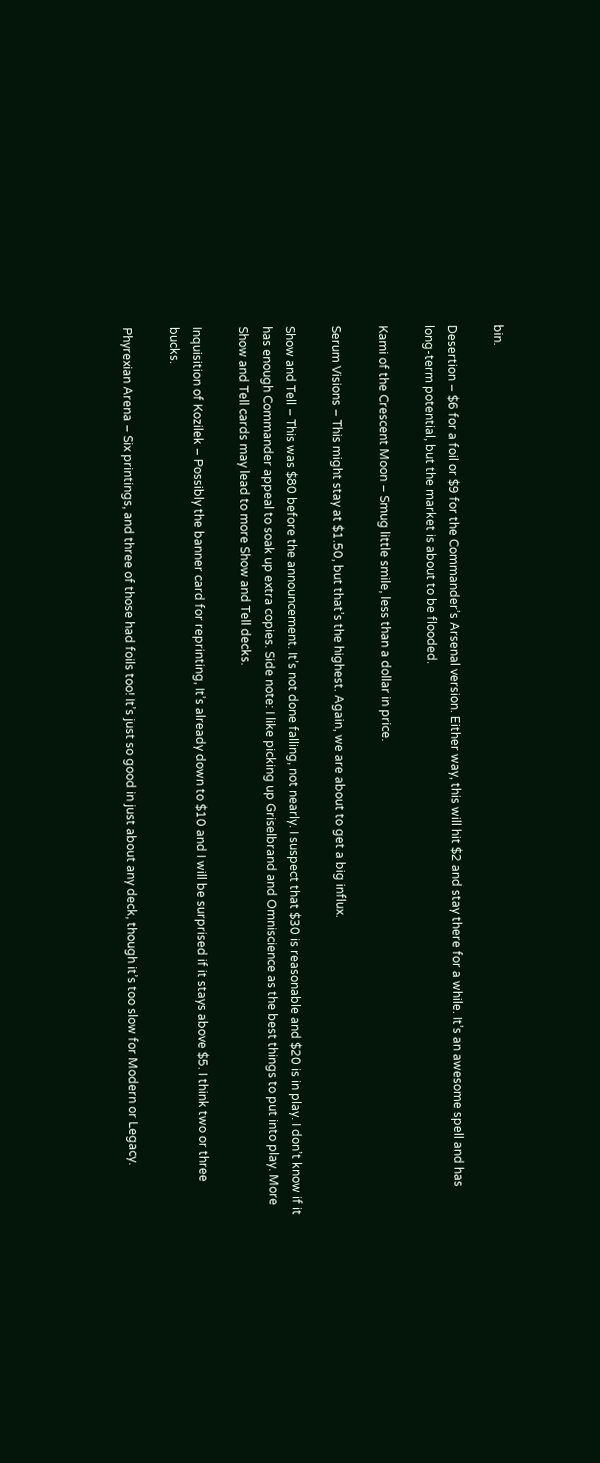bin.

Desertion – $6 for a foil or $9 for the Commander’s Arsenal version. Either way, this will hit $2 and stay there for a while. It’s an awesome spell and has long-term potential, but the market is about to be flooded.

Kami of the Crescent Moon – Smug little smile, less than a dollar in price.

Serum Visions – This might stay at $1.50, but that’s the highest. Again, we are about to get a big influx.

Show and Tell – This was $80 before the announcement. It’s not done falling, not nearly. I suspect that $30 is reasonable and $20 is in play. I don’t know if it has enough Commander appeal to soak up extra copies. Side note: I like picking up Griselbrand and Omniscience as the best things to put into play. More Show and Tell cards may lead to more Show and Tell decks.

Inquisition of Kozilek – Possibly the banner card for reprinting, It’s already down to $10 and I will be surprised if it stays above $5. I think two or three bucks.

Phyrexian Arena – Six printings, and three of those had foils too! It’s just so good in just about any deck, though it’s too slow for Modern or Legacy.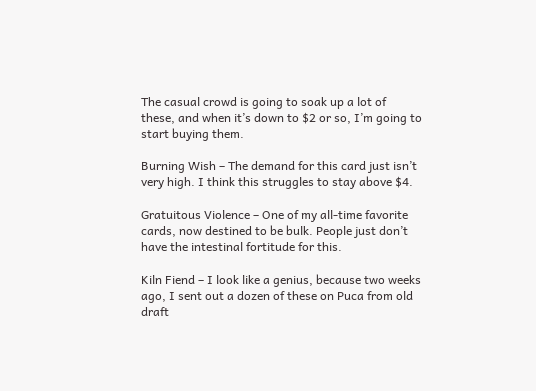The casual crowd is going to soak up a lot of these, and when it’s down to $2 or so, I’m going to start buying them.

Burning Wish – The demand for this card just isn’t very high. I think this struggles to stay above $4.

Gratuitous Violence – One of my all-time favorite cards, now destined to be bulk. People just don’t have the intestinal fortitude for this.

Kiln Fiend – I look like a genius, because two weeks ago, I sent out a dozen of these on Puca from old draft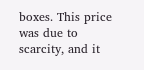boxes. This price was due to scarcity, and it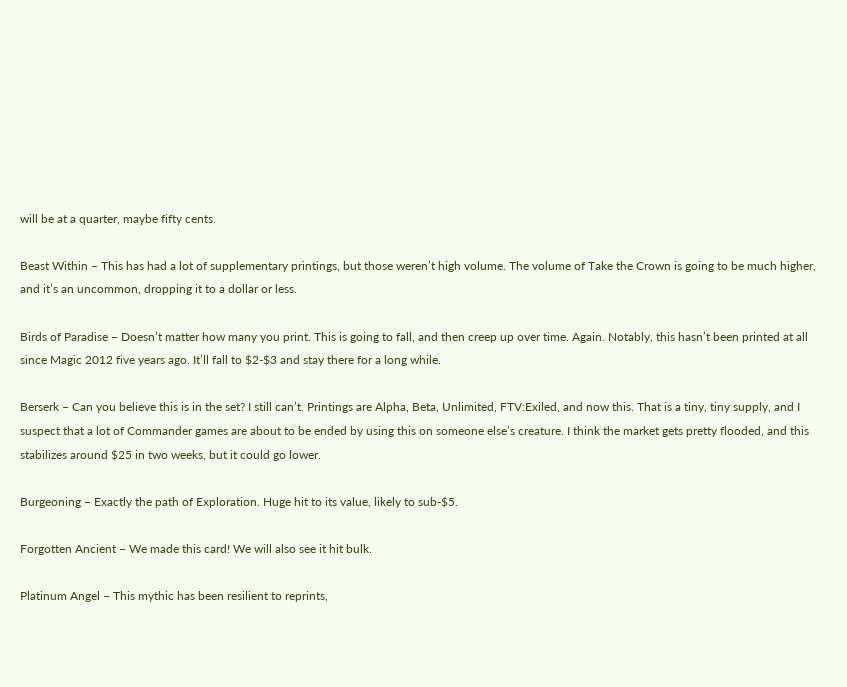will be at a quarter, maybe fifty cents.

Beast Within – This has had a lot of supplementary printings, but those weren’t high volume. The volume of Take the Crown is going to be much higher, and it’s an uncommon, dropping it to a dollar or less.

Birds of Paradise – Doesn’t matter how many you print. This is going to fall, and then creep up over time. Again. Notably, this hasn’t been printed at all since Magic 2012 five years ago. It’ll fall to $2-$3 and stay there for a long while.

Berserk – Can you believe this is in the set? I still can’t. Printings are Alpha, Beta, Unlimited, FTV:Exiled, and now this. That is a tiny, tiny supply, and I suspect that a lot of Commander games are about to be ended by using this on someone else’s creature. I think the market gets pretty flooded, and this stabilizes around $25 in two weeks, but it could go lower.

Burgeoning – Exactly the path of Exploration. Huge hit to its value, likely to sub-$5.

Forgotten Ancient – We made this card! We will also see it hit bulk.

Platinum Angel – This mythic has been resilient to reprints,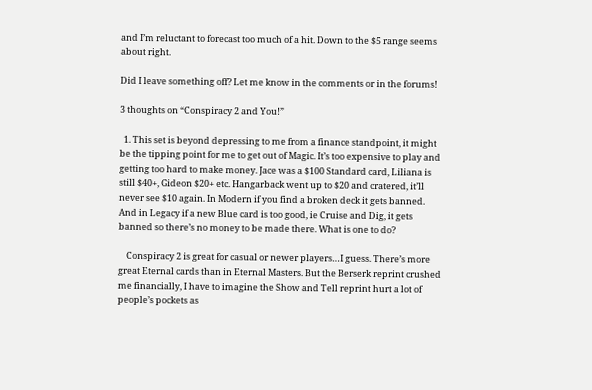and I’m reluctant to forecast too much of a hit. Down to the $5 range seems about right.

Did I leave something off? Let me know in the comments or in the forums!

3 thoughts on “Conspiracy 2 and You!”

  1. This set is beyond depressing to me from a finance standpoint, it might be the tipping point for me to get out of Magic. It’s too expensive to play and getting too hard to make money. Jace was a $100 Standard card, Liliana is still $40+, Gideon $20+ etc. Hangarback went up to $20 and cratered, it’ll never see $10 again. In Modern if you find a broken deck it gets banned. And in Legacy if a new Blue card is too good, ie Cruise and Dig, it gets banned so there’s no money to be made there. What is one to do?

    Conspiracy 2 is great for casual or newer players…I guess. There’s more great Eternal cards than in Eternal Masters. But the Berserk reprint crushed me financially, I have to imagine the Show and Tell reprint hurt a lot of people’s pockets as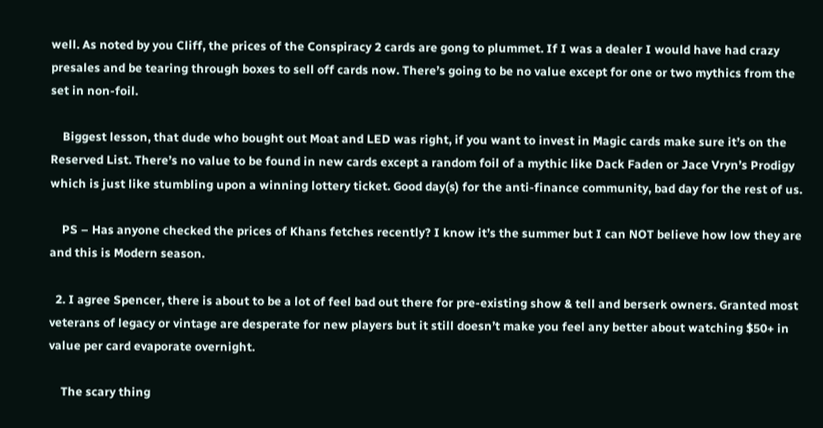well. As noted by you Cliff, the prices of the Conspiracy 2 cards are gong to plummet. If I was a dealer I would have had crazy presales and be tearing through boxes to sell off cards now. There’s going to be no value except for one or two mythics from the set in non-foil.

    Biggest lesson, that dude who bought out Moat and LED was right, if you want to invest in Magic cards make sure it’s on the Reserved List. There’s no value to be found in new cards except a random foil of a mythic like Dack Faden or Jace Vryn’s Prodigy which is just like stumbling upon a winning lottery ticket. Good day(s) for the anti-finance community, bad day for the rest of us.

    PS – Has anyone checked the prices of Khans fetches recently? I know it’s the summer but I can NOT believe how low they are and this is Modern season.

  2. I agree Spencer, there is about to be a lot of feel bad out there for pre-existing show & tell and berserk owners. Granted most veterans of legacy or vintage are desperate for new players but it still doesn’t make you feel any better about watching $50+ in value per card evaporate overnight.

    The scary thing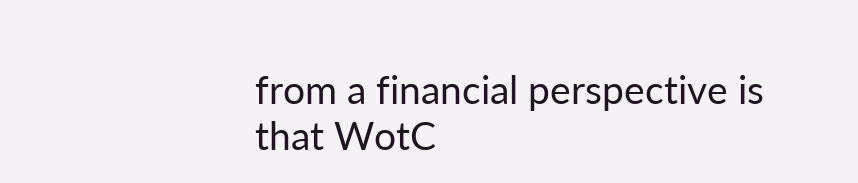from a financial perspective is that WotC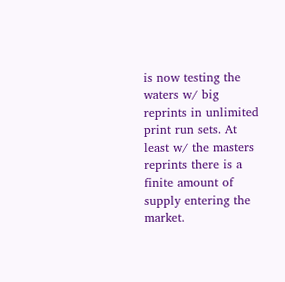is now testing the waters w/ big reprints in unlimited print run sets. At least w/ the masters reprints there is a finite amount of supply entering the market.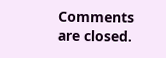Comments are closed.